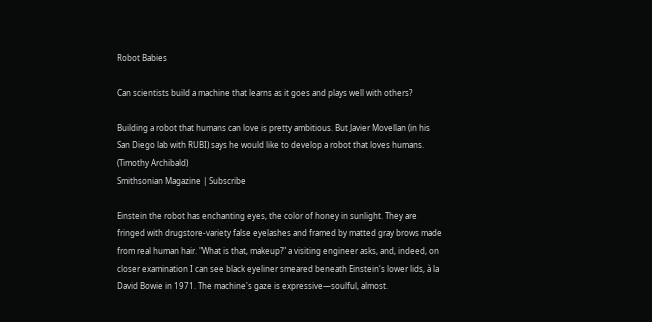Robot Babies

Can scientists build a machine that learns as it goes and plays well with others?

Building a robot that humans can love is pretty ambitious. But Javier Movellan (in his San Diego lab with RUBI) says he would like to develop a robot that loves humans. (Timothy Archibald)
Smithsonian Magazine | Subscribe

Einstein the robot has enchanting eyes, the color of honey in sunlight. They are fringed with drugstore-variety false eyelashes and framed by matted gray brows made from real human hair. "What is that, makeup?" a visiting engineer asks, and, indeed, on closer examination I can see black eyeliner smeared beneath Einstein's lower lids, à la David Bowie in 1971. The machine's gaze is expressive—soulful, almost.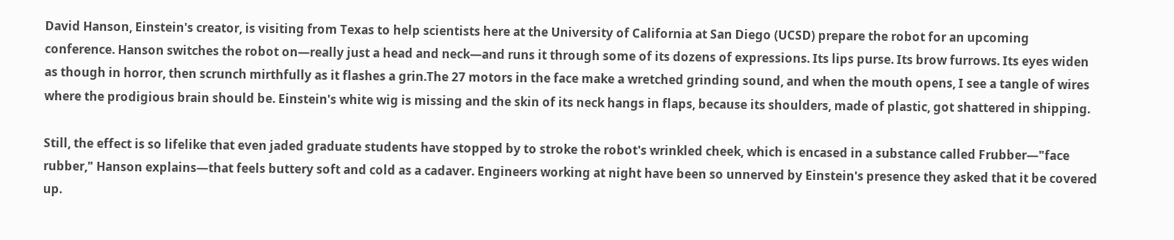David Hanson, Einstein's creator, is visiting from Texas to help scientists here at the University of California at San Diego (UCSD) prepare the robot for an upcoming conference. Hanson switches the robot on—really just a head and neck—and runs it through some of its dozens of expressions. Its lips purse. Its brow furrows. Its eyes widen as though in horror, then scrunch mirthfully as it flashes a grin.The 27 motors in the face make a wretched grinding sound, and when the mouth opens, I see a tangle of wires where the prodigious brain should be. Einstein's white wig is missing and the skin of its neck hangs in flaps, because its shoulders, made of plastic, got shattered in shipping.

Still, the effect is so lifelike that even jaded graduate students have stopped by to stroke the robot's wrinkled cheek, which is encased in a substance called Frubber—"face rubber," Hanson explains—that feels buttery soft and cold as a cadaver. Engineers working at night have been so unnerved by Einstein's presence they asked that it be covered up.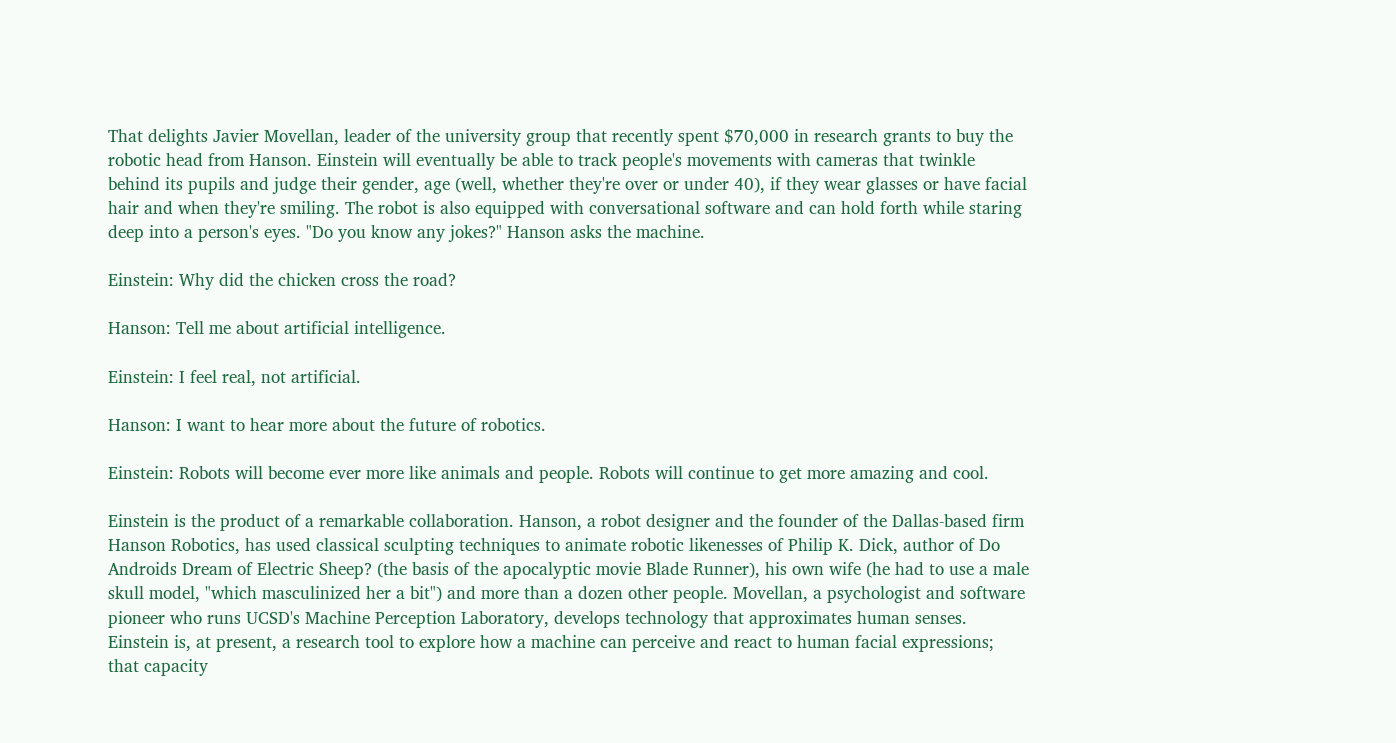That delights Javier Movellan, leader of the university group that recently spent $70,000 in research grants to buy the robotic head from Hanson. Einstein will eventually be able to track people's movements with cameras that twinkle behind its pupils and judge their gender, age (well, whether they're over or under 40), if they wear glasses or have facial hair and when they're smiling. The robot is also equipped with conversational software and can hold forth while staring deep into a person's eyes. "Do you know any jokes?" Hanson asks the machine.

Einstein: Why did the chicken cross the road?

Hanson: Tell me about artificial intelligence.

Einstein: I feel real, not artificial.

Hanson: I want to hear more about the future of robotics.

Einstein: Robots will become ever more like animals and people. Robots will continue to get more amazing and cool.

Einstein is the product of a remarkable collaboration. Hanson, a robot designer and the founder of the Dallas-based firm Hanson Robotics, has used classical sculpting techniques to animate robotic likenesses of Philip K. Dick, author of Do Androids Dream of Electric Sheep? (the basis of the apocalyptic movie Blade Runner), his own wife (he had to use a male skull model, "which masculinized her a bit") and more than a dozen other people. Movellan, a psychologist and software pioneer who runs UCSD's Machine Perception Laboratory, develops technology that approximates human senses. Einstein is, at present, a research tool to explore how a machine can perceive and react to human facial expressions; that capacity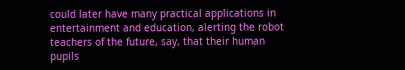could later have many practical applications in entertainment and education, alerting the robot teachers of the future, say, that their human pupils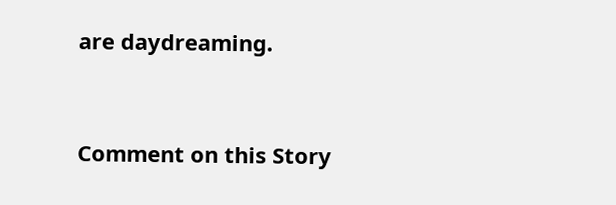are daydreaming.


Comment on this Story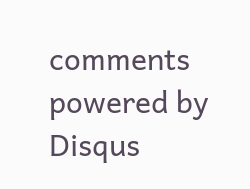comments powered by Disqus